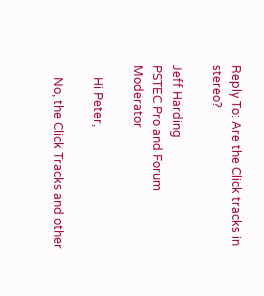Reply To: Are the Click tracks in stereo?

Jeff Harding
PSTEC Pro and Forum Moderator

    Hi Peter,

    No, the Click Tracks and other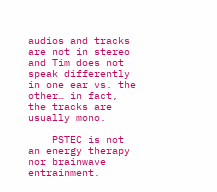audios and tracks are not in stereo and Tim does not speak differently in one ear vs. the other… in fact, the tracks are usually mono.

    PSTEC is not an energy therapy nor brainwave entrainment.